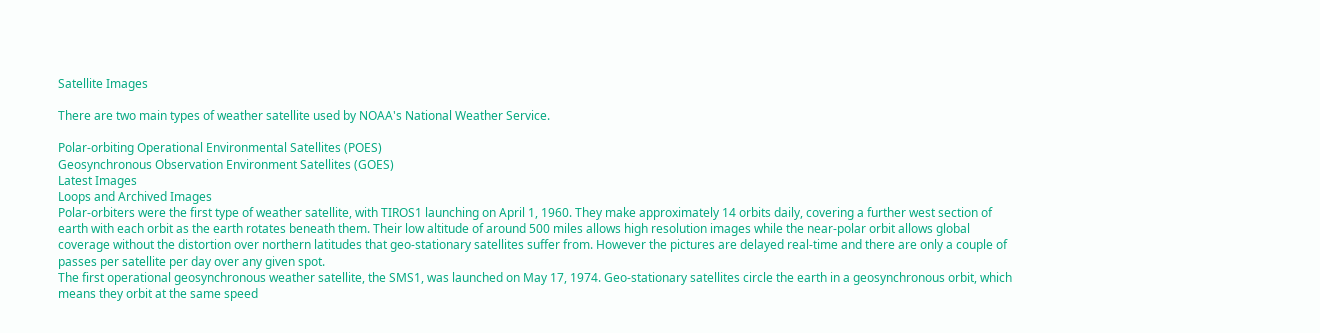Satellite Images

There are two main types of weather satellite used by NOAA's National Weather Service.

Polar-orbiting Operational Environmental Satellites (POES)
Geosynchronous Observation Environment Satellites (GOES)
Latest Images
Loops and Archived Images
Polar-orbiters were the first type of weather satellite, with TIROS1 launching on April 1, 1960. They make approximately 14 orbits daily, covering a further west section of earth with each orbit as the earth rotates beneath them. Their low altitude of around 500 miles allows high resolution images while the near-polar orbit allows global coverage without the distortion over northern latitudes that geo-stationary satellites suffer from. However the pictures are delayed real-time and there are only a couple of passes per satellite per day over any given spot.
The first operational geosynchronous weather satellite, the SMS1, was launched on May 17, 1974. Geo-stationary satellites circle the earth in a geosynchronous orbit, which means they orbit at the same speed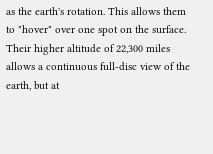as the earth's rotation. This allows them to "hover" over one spot on the surface. Their higher altitude of 22,300 miles allows a continuous full-disc view of the earth, but at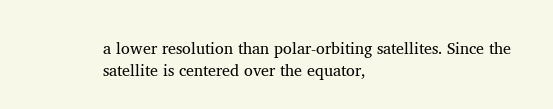a lower resolution than polar-orbiting satellites. Since the satellite is centered over the equator,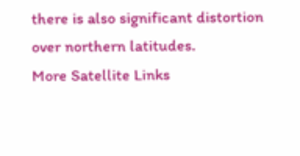there is also significant distortion over northern latitudes.
More Satellite Links